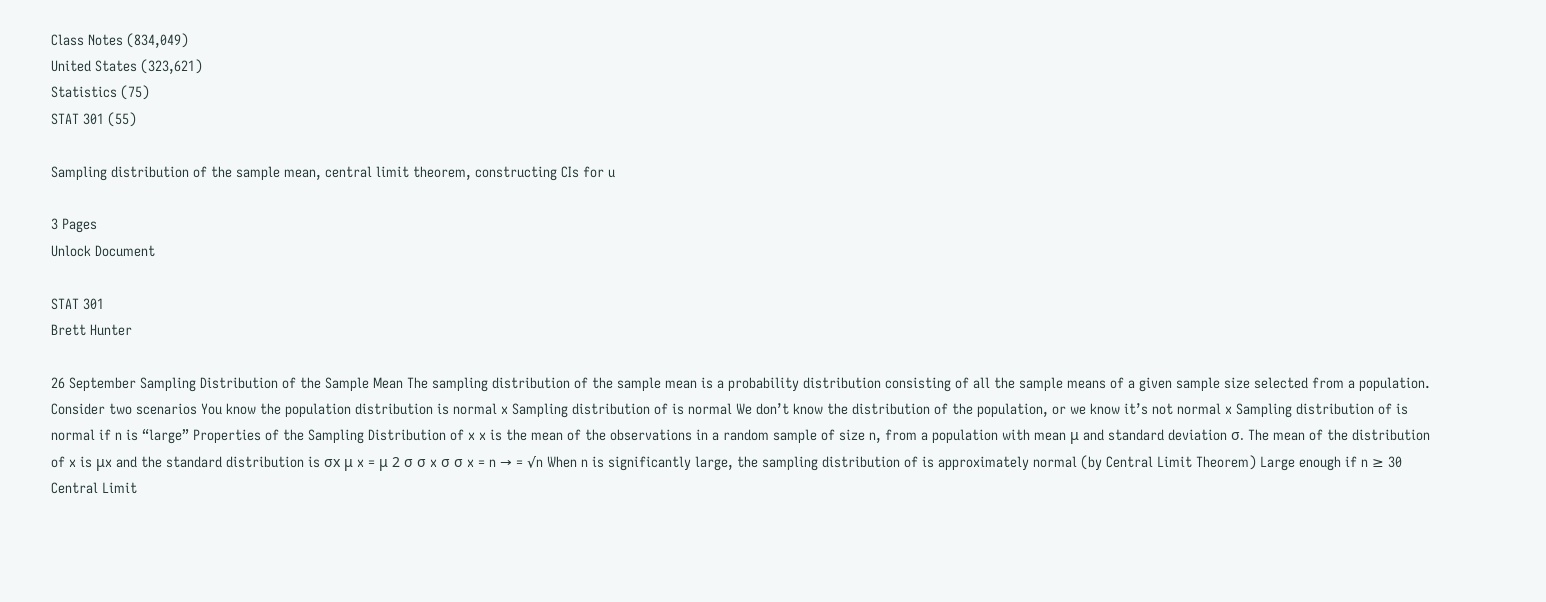Class Notes (834,049)
United States (323,621)
Statistics (75)
STAT 301 (55)

Sampling distribution of the sample mean, central limit theorem, constructing CIs for u

3 Pages
Unlock Document

STAT 301
Brett Hunter

26 September Sampling Distribution of the Sample Mean The sampling distribution of the sample mean is a probability distribution consisting of all the sample means of a given sample size selected from a population. Consider two scenarios You know the population distribution is normal x Sampling distribution of is normal We don’t know the distribution of the population, or we know it’s not normal x Sampling distribution of is normal if n is “large” Properties of the Sampling Distribution of x x is the mean of the observations in a random sample of size n, from a population with mean μ and standard deviation σ. The mean of the distribution of x is μx and the standard distribution is σx μ x = μ 2 σ σ x σ σ x = n → = √n When n is significantly large, the sampling distribution of is approximately normal (by Central Limit Theorem) Large enough if n ≥ 30 Central Limit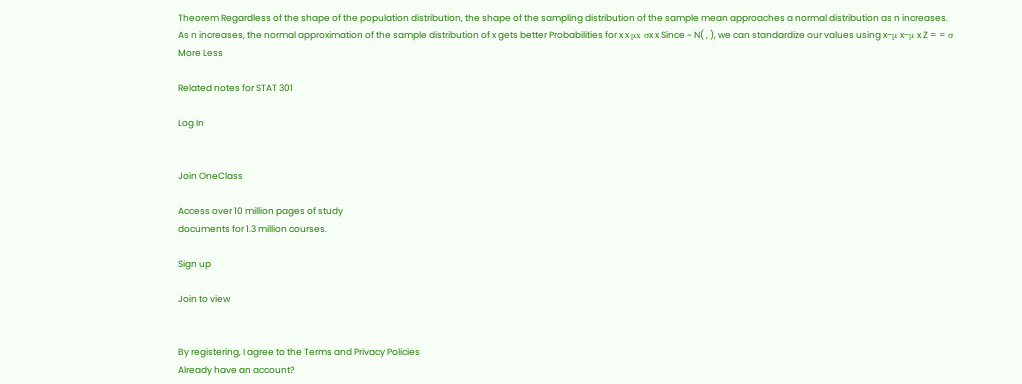Theorem Regardless of the shape of the population distribution, the shape of the sampling distribution of the sample mean approaches a normal distribution as n increases. As n increases, the normal approximation of the sample distribution of x gets better Probabilities for x x μx σx x Since ~ N( , ), we can standardize our values using x−μ x−μ x Z = = σ
More Less

Related notes for STAT 301

Log In


Join OneClass

Access over 10 million pages of study
documents for 1.3 million courses.

Sign up

Join to view


By registering, I agree to the Terms and Privacy Policies
Already have an account?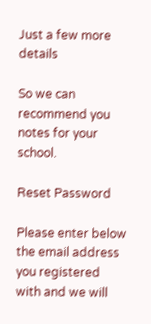Just a few more details

So we can recommend you notes for your school.

Reset Password

Please enter below the email address you registered with and we will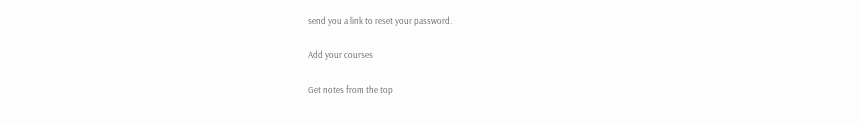send you a link to reset your password.

Add your courses

Get notes from the top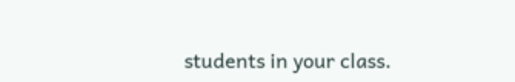students in your class.